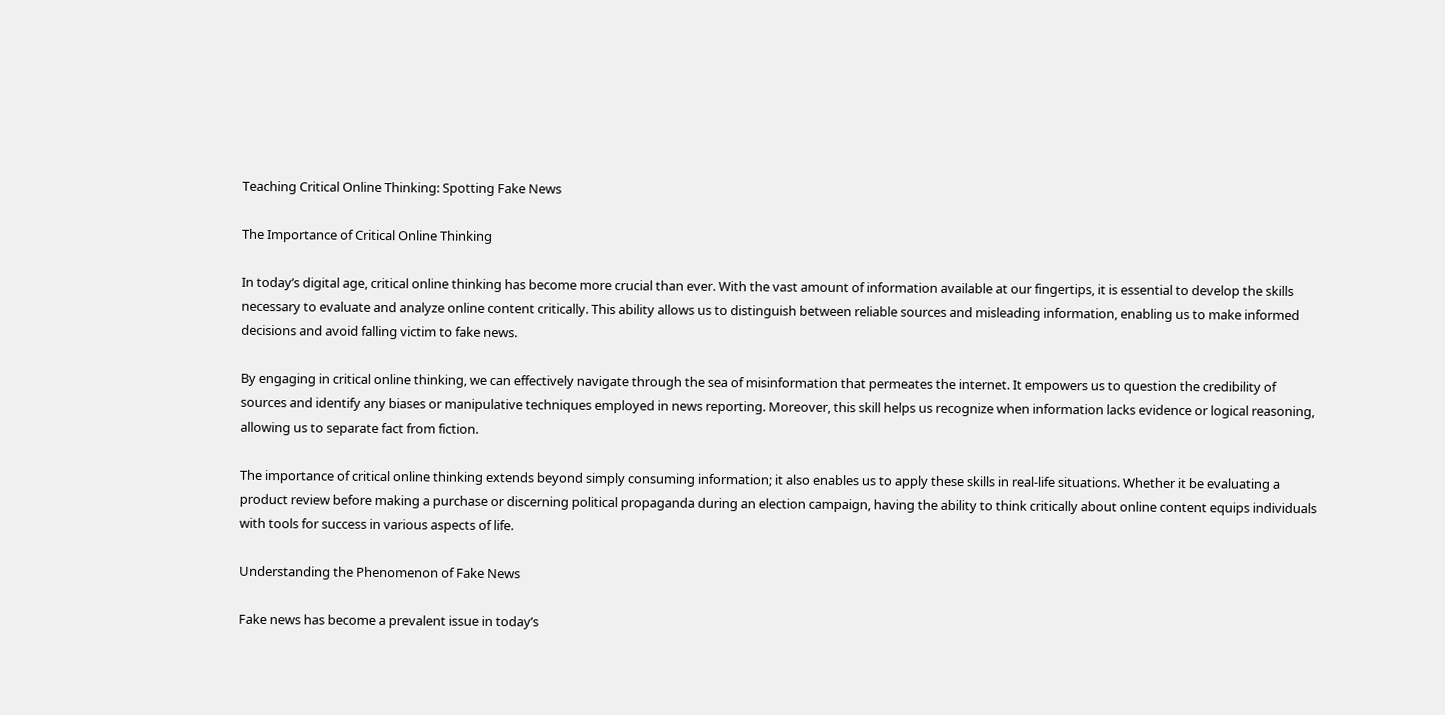Teaching Critical Online Thinking: Spotting Fake News

The Importance of Critical Online Thinking

In today’s digital age, critical online thinking has become more crucial than ever. With the vast amount of information available at our fingertips, it is essential to develop the skills necessary to evaluate and analyze online content critically. This ability allows us to distinguish between reliable sources and misleading information, enabling us to make informed decisions and avoid falling victim to fake news.

By engaging in critical online thinking, we can effectively navigate through the sea of misinformation that permeates the internet. It empowers us to question the credibility of sources and identify any biases or manipulative techniques employed in news reporting. Moreover, this skill helps us recognize when information lacks evidence or logical reasoning, allowing us to separate fact from fiction.

The importance of critical online thinking extends beyond simply consuming information; it also enables us to apply these skills in real-life situations. Whether it be evaluating a product review before making a purchase or discerning political propaganda during an election campaign, having the ability to think critically about online content equips individuals with tools for success in various aspects of life.

Understanding the Phenomenon of Fake News

Fake news has become a prevalent issue in today’s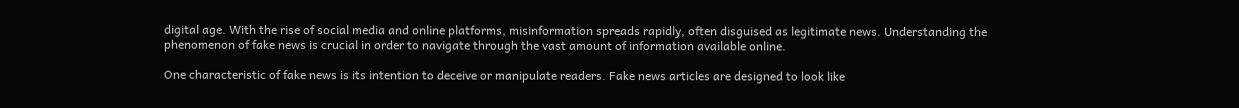digital age. With the rise of social media and online platforms, misinformation spreads rapidly, often disguised as legitimate news. Understanding the phenomenon of fake news is crucial in order to navigate through the vast amount of information available online.

One characteristic of fake news is its intention to deceive or manipulate readers. Fake news articles are designed to look like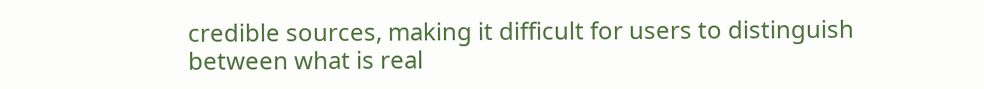credible sources, making it difficult for users to distinguish between what is real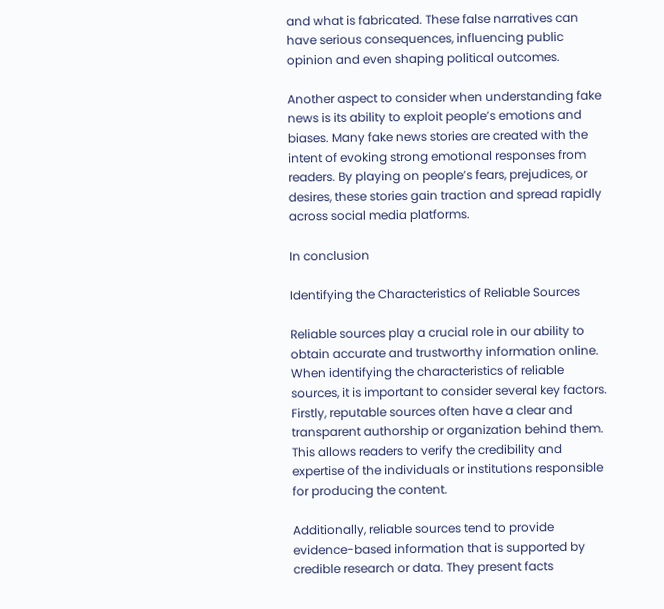and what is fabricated. These false narratives can have serious consequences, influencing public opinion and even shaping political outcomes.

Another aspect to consider when understanding fake news is its ability to exploit people’s emotions and biases. Many fake news stories are created with the intent of evoking strong emotional responses from readers. By playing on people’s fears, prejudices, or desires, these stories gain traction and spread rapidly across social media platforms.

In conclusion

Identifying the Characteristics of Reliable Sources

Reliable sources play a crucial role in our ability to obtain accurate and trustworthy information online. When identifying the characteristics of reliable sources, it is important to consider several key factors. Firstly, reputable sources often have a clear and transparent authorship or organization behind them. This allows readers to verify the credibility and expertise of the individuals or institutions responsible for producing the content.

Additionally, reliable sources tend to provide evidence-based information that is supported by credible research or data. They present facts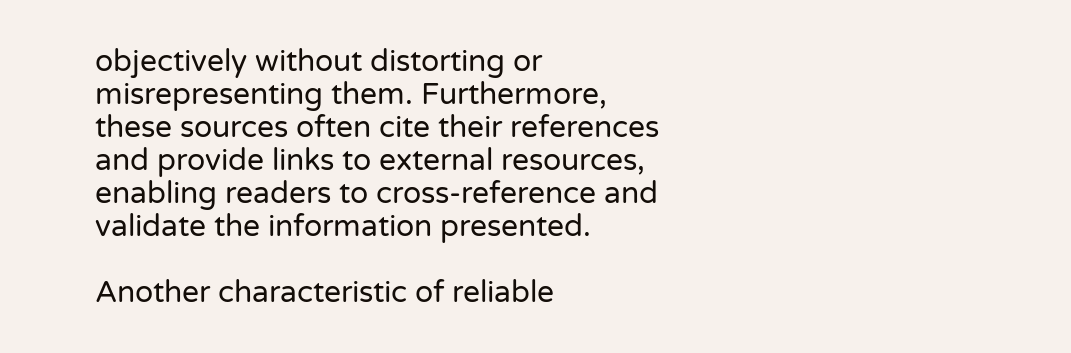objectively without distorting or misrepresenting them. Furthermore, these sources often cite their references and provide links to external resources, enabling readers to cross-reference and validate the information presented.

Another characteristic of reliable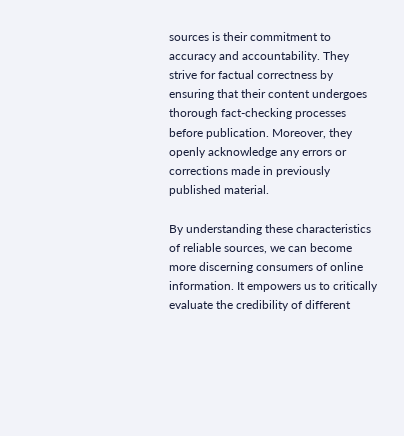sources is their commitment to accuracy and accountability. They strive for factual correctness by ensuring that their content undergoes thorough fact-checking processes before publication. Moreover, they openly acknowledge any errors or corrections made in previously published material.

By understanding these characteristics of reliable sources, we can become more discerning consumers of online information. It empowers us to critically evaluate the credibility of different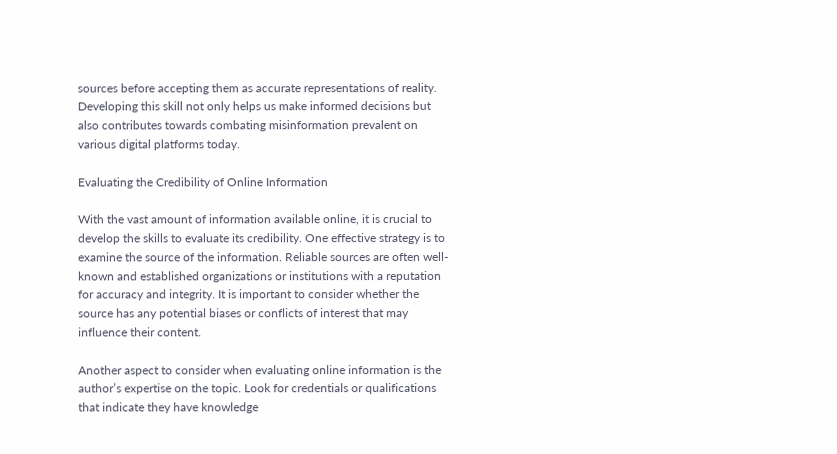sources before accepting them as accurate representations of reality. Developing this skill not only helps us make informed decisions but also contributes towards combating misinformation prevalent on various digital platforms today.

Evaluating the Credibility of Online Information

With the vast amount of information available online, it is crucial to develop the skills to evaluate its credibility. One effective strategy is to examine the source of the information. Reliable sources are often well-known and established organizations or institutions with a reputation for accuracy and integrity. It is important to consider whether the source has any potential biases or conflicts of interest that may influence their content.

Another aspect to consider when evaluating online information is the author’s expertise on the topic. Look for credentials or qualifications that indicate they have knowledge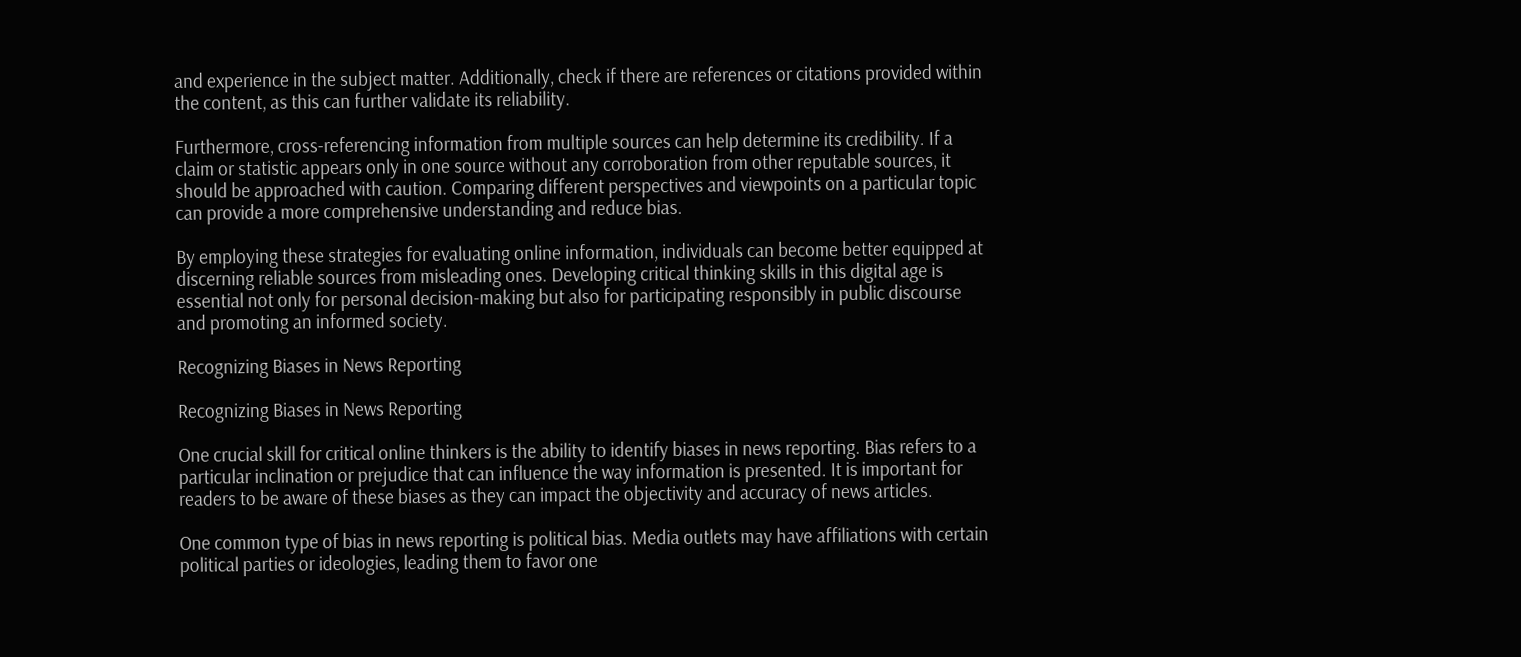and experience in the subject matter. Additionally, check if there are references or citations provided within the content, as this can further validate its reliability.

Furthermore, cross-referencing information from multiple sources can help determine its credibility. If a claim or statistic appears only in one source without any corroboration from other reputable sources, it should be approached with caution. Comparing different perspectives and viewpoints on a particular topic can provide a more comprehensive understanding and reduce bias.

By employing these strategies for evaluating online information, individuals can become better equipped at discerning reliable sources from misleading ones. Developing critical thinking skills in this digital age is essential not only for personal decision-making but also for participating responsibly in public discourse and promoting an informed society.

Recognizing Biases in News Reporting

Recognizing Biases in News Reporting

One crucial skill for critical online thinkers is the ability to identify biases in news reporting. Bias refers to a particular inclination or prejudice that can influence the way information is presented. It is important for readers to be aware of these biases as they can impact the objectivity and accuracy of news articles.

One common type of bias in news reporting is political bias. Media outlets may have affiliations with certain political parties or ideologies, leading them to favor one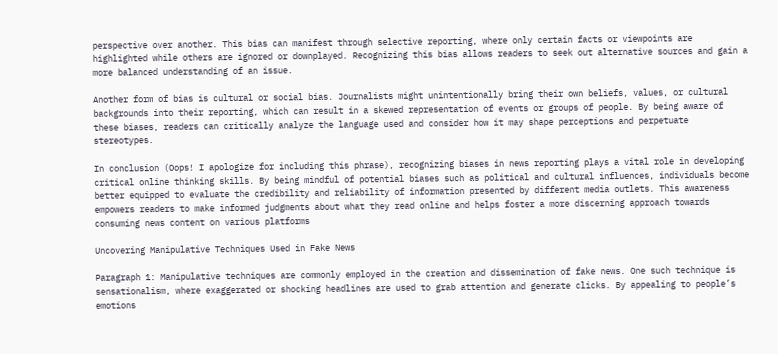perspective over another. This bias can manifest through selective reporting, where only certain facts or viewpoints are highlighted while others are ignored or downplayed. Recognizing this bias allows readers to seek out alternative sources and gain a more balanced understanding of an issue.

Another form of bias is cultural or social bias. Journalists might unintentionally bring their own beliefs, values, or cultural backgrounds into their reporting, which can result in a skewed representation of events or groups of people. By being aware of these biases, readers can critically analyze the language used and consider how it may shape perceptions and perpetuate stereotypes.

In conclusion (Oops! I apologize for including this phrase), recognizing biases in news reporting plays a vital role in developing critical online thinking skills. By being mindful of potential biases such as political and cultural influences, individuals become better equipped to evaluate the credibility and reliability of information presented by different media outlets. This awareness empowers readers to make informed judgments about what they read online and helps foster a more discerning approach towards consuming news content on various platforms

Uncovering Manipulative Techniques Used in Fake News

Paragraph 1: Manipulative techniques are commonly employed in the creation and dissemination of fake news. One such technique is sensationalism, where exaggerated or shocking headlines are used to grab attention and generate clicks. By appealing to people’s emotions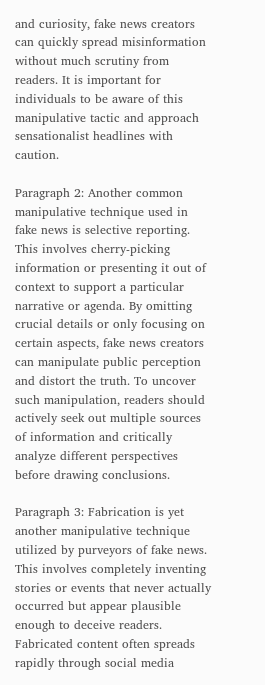and curiosity, fake news creators can quickly spread misinformation without much scrutiny from readers. It is important for individuals to be aware of this manipulative tactic and approach sensationalist headlines with caution.

Paragraph 2: Another common manipulative technique used in fake news is selective reporting. This involves cherry-picking information or presenting it out of context to support a particular narrative or agenda. By omitting crucial details or only focusing on certain aspects, fake news creators can manipulate public perception and distort the truth. To uncover such manipulation, readers should actively seek out multiple sources of information and critically analyze different perspectives before drawing conclusions.

Paragraph 3: Fabrication is yet another manipulative technique utilized by purveyors of fake news. This involves completely inventing stories or events that never actually occurred but appear plausible enough to deceive readers. Fabricated content often spreads rapidly through social media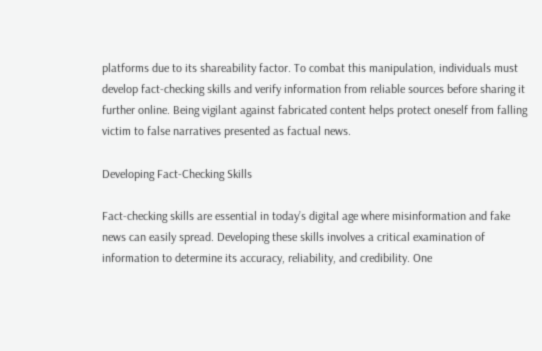platforms due to its shareability factor. To combat this manipulation, individuals must develop fact-checking skills and verify information from reliable sources before sharing it further online. Being vigilant against fabricated content helps protect oneself from falling victim to false narratives presented as factual news.

Developing Fact-Checking Skills

Fact-checking skills are essential in today’s digital age where misinformation and fake news can easily spread. Developing these skills involves a critical examination of information to determine its accuracy, reliability, and credibility. One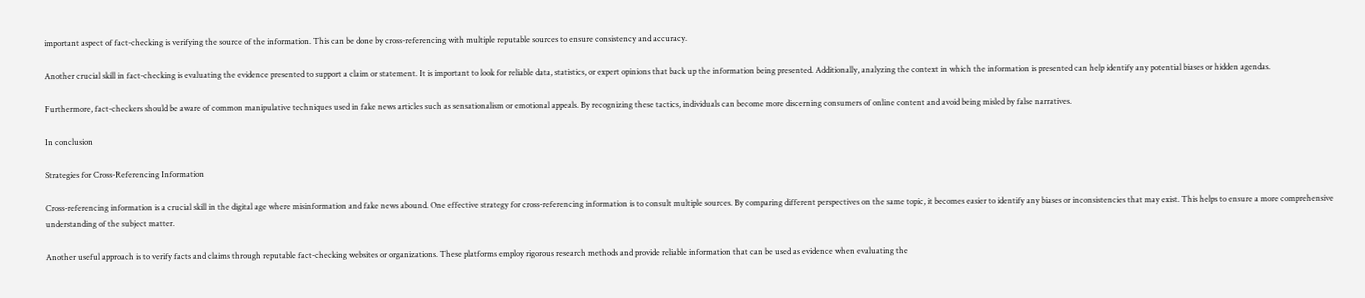important aspect of fact-checking is verifying the source of the information. This can be done by cross-referencing with multiple reputable sources to ensure consistency and accuracy.

Another crucial skill in fact-checking is evaluating the evidence presented to support a claim or statement. It is important to look for reliable data, statistics, or expert opinions that back up the information being presented. Additionally, analyzing the context in which the information is presented can help identify any potential biases or hidden agendas.

Furthermore, fact-checkers should be aware of common manipulative techniques used in fake news articles such as sensationalism or emotional appeals. By recognizing these tactics, individuals can become more discerning consumers of online content and avoid being misled by false narratives.

In conclusion

Strategies for Cross-Referencing Information

Cross-referencing information is a crucial skill in the digital age where misinformation and fake news abound. One effective strategy for cross-referencing information is to consult multiple sources. By comparing different perspectives on the same topic, it becomes easier to identify any biases or inconsistencies that may exist. This helps to ensure a more comprehensive understanding of the subject matter.

Another useful approach is to verify facts and claims through reputable fact-checking websites or organizations. These platforms employ rigorous research methods and provide reliable information that can be used as evidence when evaluating the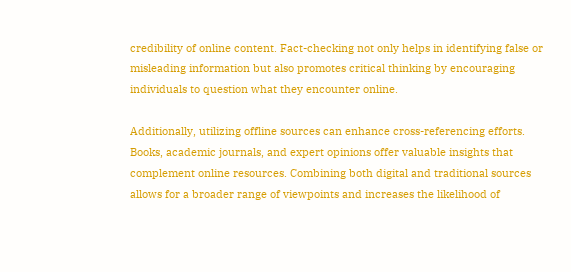credibility of online content. Fact-checking not only helps in identifying false or misleading information but also promotes critical thinking by encouraging individuals to question what they encounter online.

Additionally, utilizing offline sources can enhance cross-referencing efforts. Books, academic journals, and expert opinions offer valuable insights that complement online resources. Combining both digital and traditional sources allows for a broader range of viewpoints and increases the likelihood of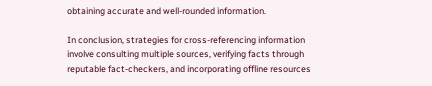obtaining accurate and well-rounded information.

In conclusion, strategies for cross-referencing information involve consulting multiple sources, verifying facts through reputable fact-checkers, and incorporating offline resources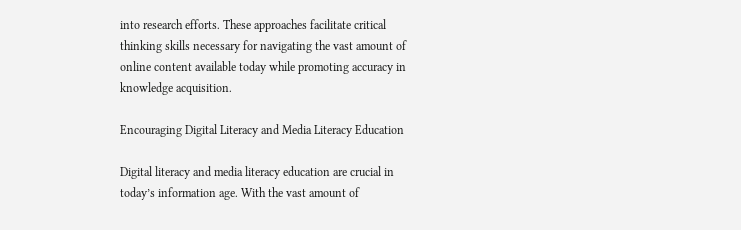into research efforts. These approaches facilitate critical thinking skills necessary for navigating the vast amount of online content available today while promoting accuracy in knowledge acquisition.

Encouraging Digital Literacy and Media Literacy Education

Digital literacy and media literacy education are crucial in today’s information age. With the vast amount of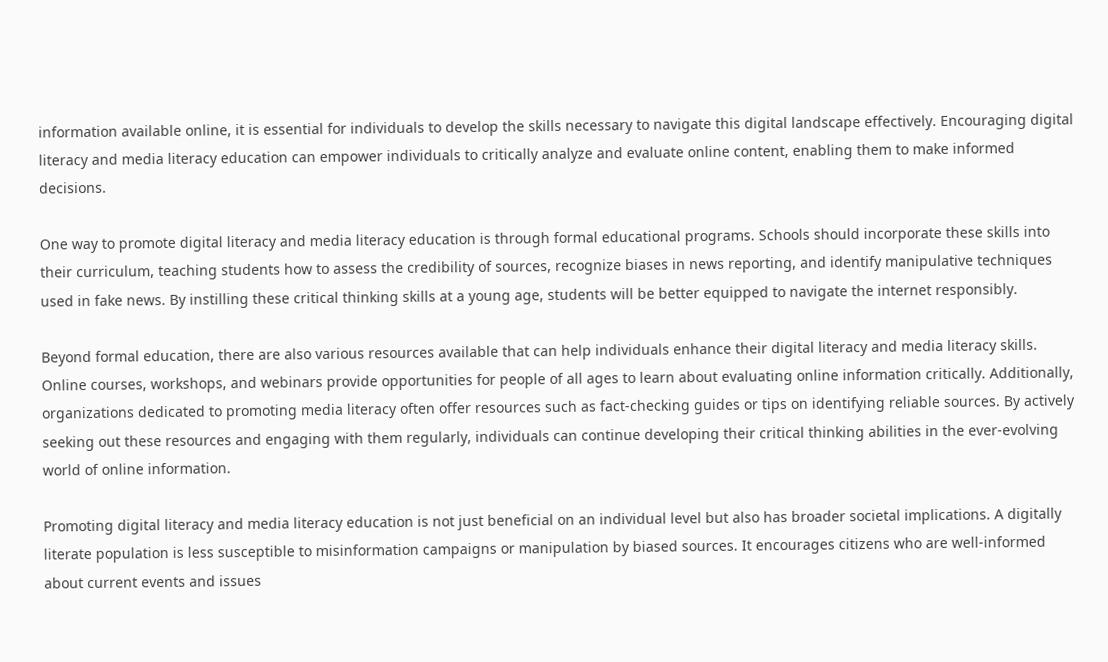information available online, it is essential for individuals to develop the skills necessary to navigate this digital landscape effectively. Encouraging digital literacy and media literacy education can empower individuals to critically analyze and evaluate online content, enabling them to make informed decisions.

One way to promote digital literacy and media literacy education is through formal educational programs. Schools should incorporate these skills into their curriculum, teaching students how to assess the credibility of sources, recognize biases in news reporting, and identify manipulative techniques used in fake news. By instilling these critical thinking skills at a young age, students will be better equipped to navigate the internet responsibly.

Beyond formal education, there are also various resources available that can help individuals enhance their digital literacy and media literacy skills. Online courses, workshops, and webinars provide opportunities for people of all ages to learn about evaluating online information critically. Additionally, organizations dedicated to promoting media literacy often offer resources such as fact-checking guides or tips on identifying reliable sources. By actively seeking out these resources and engaging with them regularly, individuals can continue developing their critical thinking abilities in the ever-evolving world of online information.

Promoting digital literacy and media literacy education is not just beneficial on an individual level but also has broader societal implications. A digitally literate population is less susceptible to misinformation campaigns or manipulation by biased sources. It encourages citizens who are well-informed about current events and issues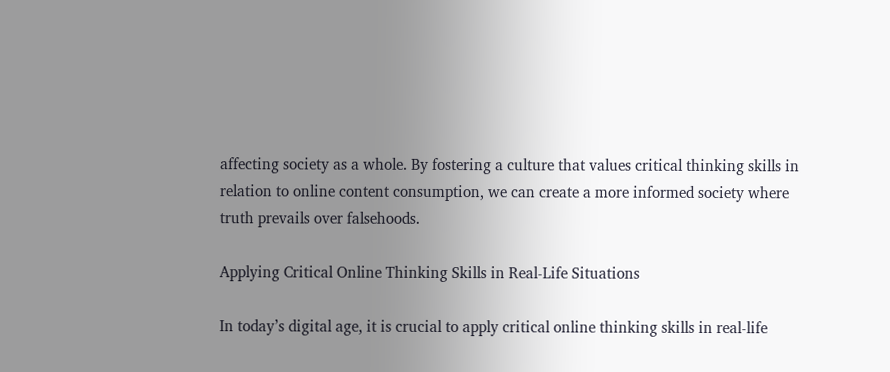affecting society as a whole. By fostering a culture that values critical thinking skills in relation to online content consumption, we can create a more informed society where truth prevails over falsehoods.

Applying Critical Online Thinking Skills in Real-Life Situations

In today’s digital age, it is crucial to apply critical online thinking skills in real-life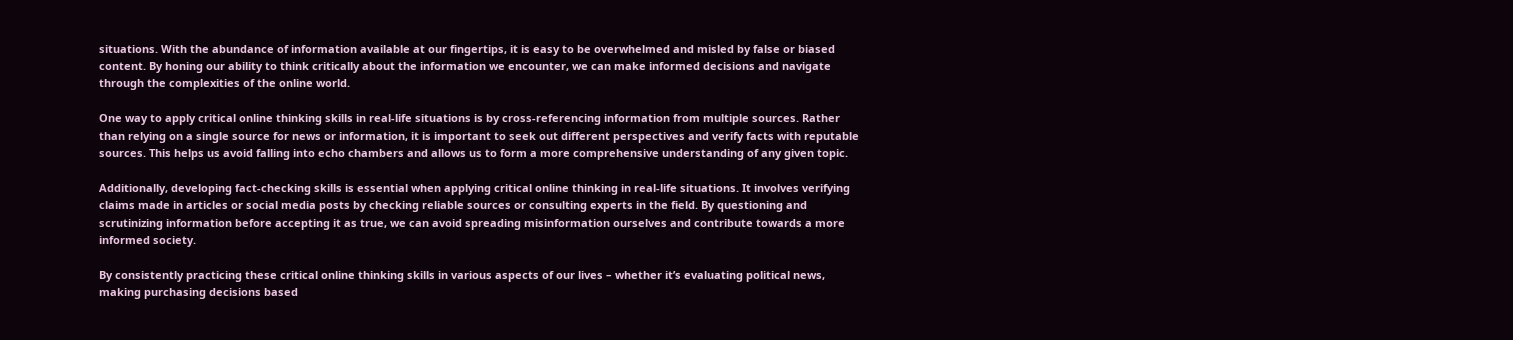situations. With the abundance of information available at our fingertips, it is easy to be overwhelmed and misled by false or biased content. By honing our ability to think critically about the information we encounter, we can make informed decisions and navigate through the complexities of the online world.

One way to apply critical online thinking skills in real-life situations is by cross-referencing information from multiple sources. Rather than relying on a single source for news or information, it is important to seek out different perspectives and verify facts with reputable sources. This helps us avoid falling into echo chambers and allows us to form a more comprehensive understanding of any given topic.

Additionally, developing fact-checking skills is essential when applying critical online thinking in real-life situations. It involves verifying claims made in articles or social media posts by checking reliable sources or consulting experts in the field. By questioning and scrutinizing information before accepting it as true, we can avoid spreading misinformation ourselves and contribute towards a more informed society.

By consistently practicing these critical online thinking skills in various aspects of our lives – whether it’s evaluating political news, making purchasing decisions based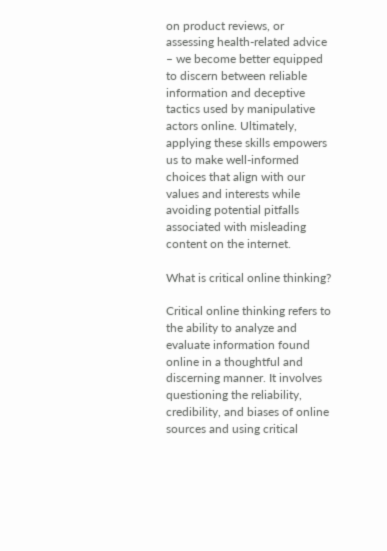on product reviews, or assessing health-related advice – we become better equipped to discern between reliable information and deceptive tactics used by manipulative actors online. Ultimately, applying these skills empowers us to make well-informed choices that align with our values and interests while avoiding potential pitfalls associated with misleading content on the internet.

What is critical online thinking?

Critical online thinking refers to the ability to analyze and evaluate information found online in a thoughtful and discerning manner. It involves questioning the reliability, credibility, and biases of online sources and using critical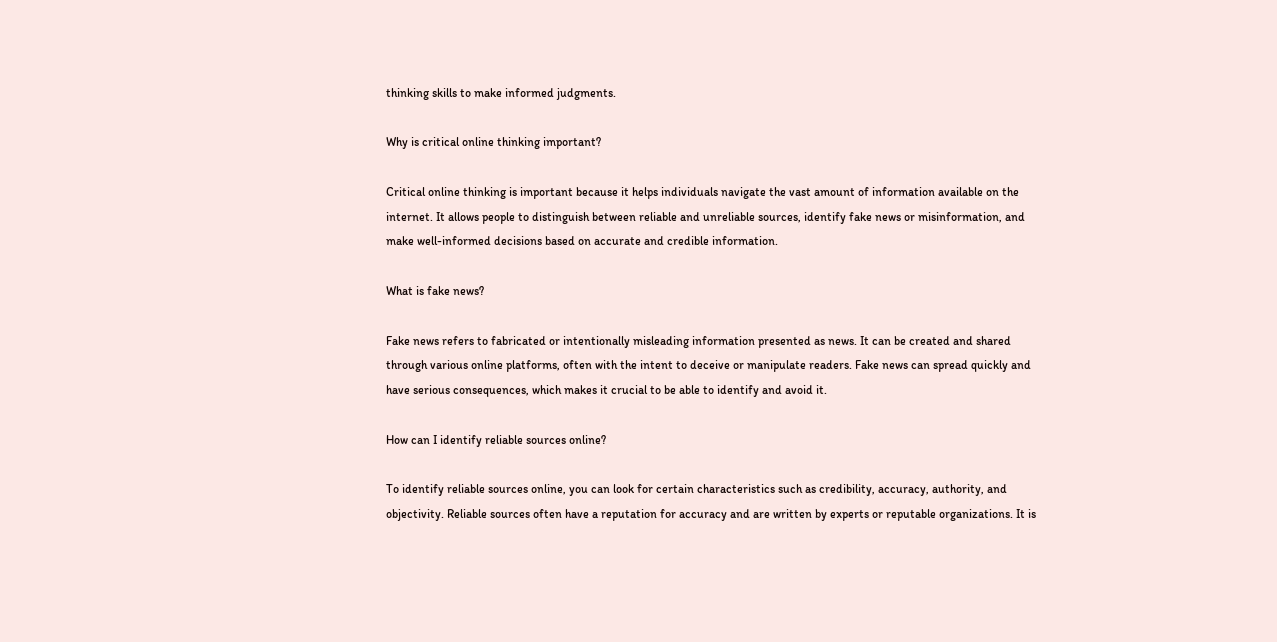thinking skills to make informed judgments.

Why is critical online thinking important?

Critical online thinking is important because it helps individuals navigate the vast amount of information available on the internet. It allows people to distinguish between reliable and unreliable sources, identify fake news or misinformation, and make well-informed decisions based on accurate and credible information.

What is fake news?

Fake news refers to fabricated or intentionally misleading information presented as news. It can be created and shared through various online platforms, often with the intent to deceive or manipulate readers. Fake news can spread quickly and have serious consequences, which makes it crucial to be able to identify and avoid it.

How can I identify reliable sources online?

To identify reliable sources online, you can look for certain characteristics such as credibility, accuracy, authority, and objectivity. Reliable sources often have a reputation for accuracy and are written by experts or reputable organizations. It is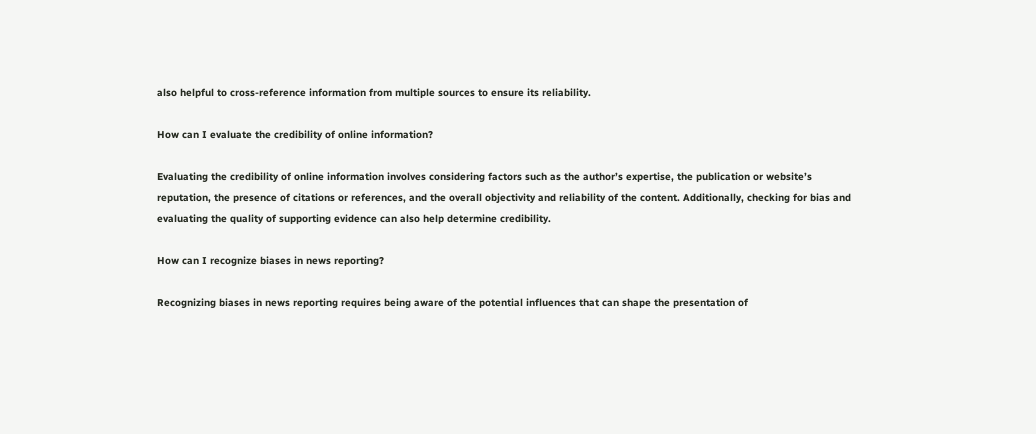also helpful to cross-reference information from multiple sources to ensure its reliability.

How can I evaluate the credibility of online information?

Evaluating the credibility of online information involves considering factors such as the author’s expertise, the publication or website’s reputation, the presence of citations or references, and the overall objectivity and reliability of the content. Additionally, checking for bias and evaluating the quality of supporting evidence can also help determine credibility.

How can I recognize biases in news reporting?

Recognizing biases in news reporting requires being aware of the potential influences that can shape the presentation of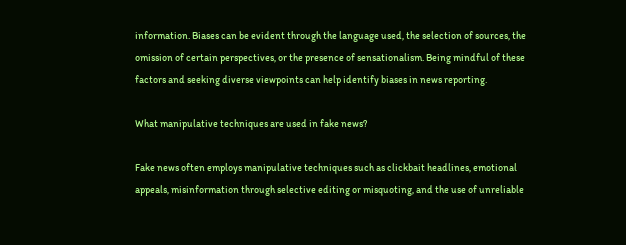information. Biases can be evident through the language used, the selection of sources, the omission of certain perspectives, or the presence of sensationalism. Being mindful of these factors and seeking diverse viewpoints can help identify biases in news reporting.

What manipulative techniques are used in fake news?

Fake news often employs manipulative techniques such as clickbait headlines, emotional appeals, misinformation through selective editing or misquoting, and the use of unreliable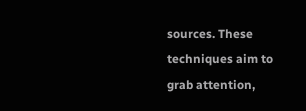sources. These techniques aim to grab attention,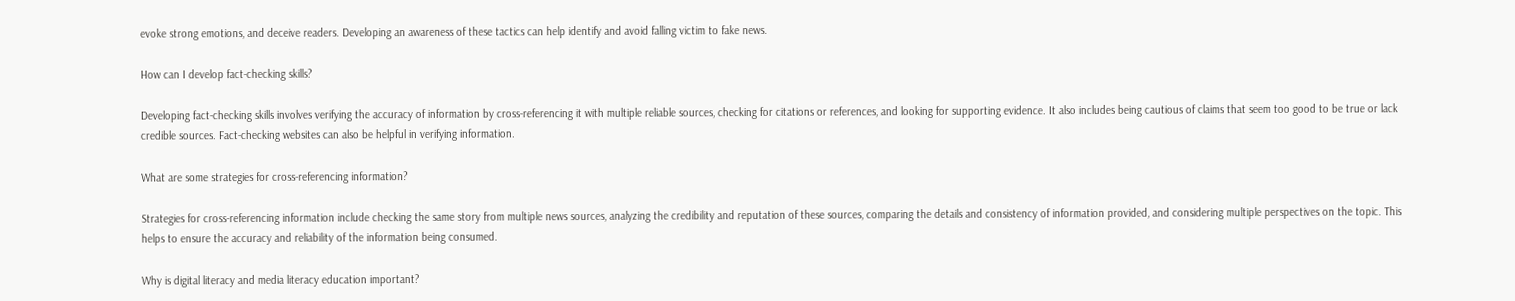evoke strong emotions, and deceive readers. Developing an awareness of these tactics can help identify and avoid falling victim to fake news.

How can I develop fact-checking skills?

Developing fact-checking skills involves verifying the accuracy of information by cross-referencing it with multiple reliable sources, checking for citations or references, and looking for supporting evidence. It also includes being cautious of claims that seem too good to be true or lack credible sources. Fact-checking websites can also be helpful in verifying information.

What are some strategies for cross-referencing information?

Strategies for cross-referencing information include checking the same story from multiple news sources, analyzing the credibility and reputation of these sources, comparing the details and consistency of information provided, and considering multiple perspectives on the topic. This helps to ensure the accuracy and reliability of the information being consumed.

Why is digital literacy and media literacy education important?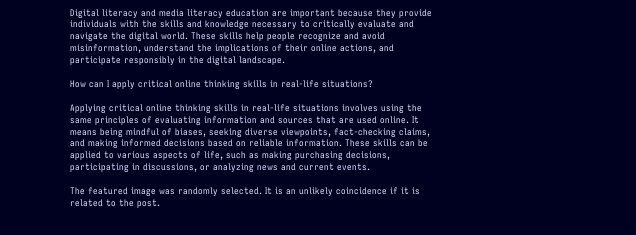Digital literacy and media literacy education are important because they provide individuals with the skills and knowledge necessary to critically evaluate and navigate the digital world. These skills help people recognize and avoid misinformation, understand the implications of their online actions, and participate responsibly in the digital landscape.

How can I apply critical online thinking skills in real-life situations?

Applying critical online thinking skills in real-life situations involves using the same principles of evaluating information and sources that are used online. It means being mindful of biases, seeking diverse viewpoints, fact-checking claims, and making informed decisions based on reliable information. These skills can be applied to various aspects of life, such as making purchasing decisions, participating in discussions, or analyzing news and current events.

The featured image was randomly selected. It is an unlikely coincidence if it is related to the post.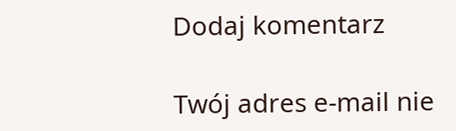Dodaj komentarz

Twój adres e-mail nie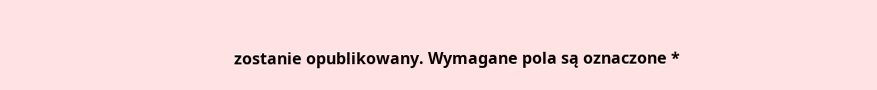zostanie opublikowany. Wymagane pola są oznaczone *